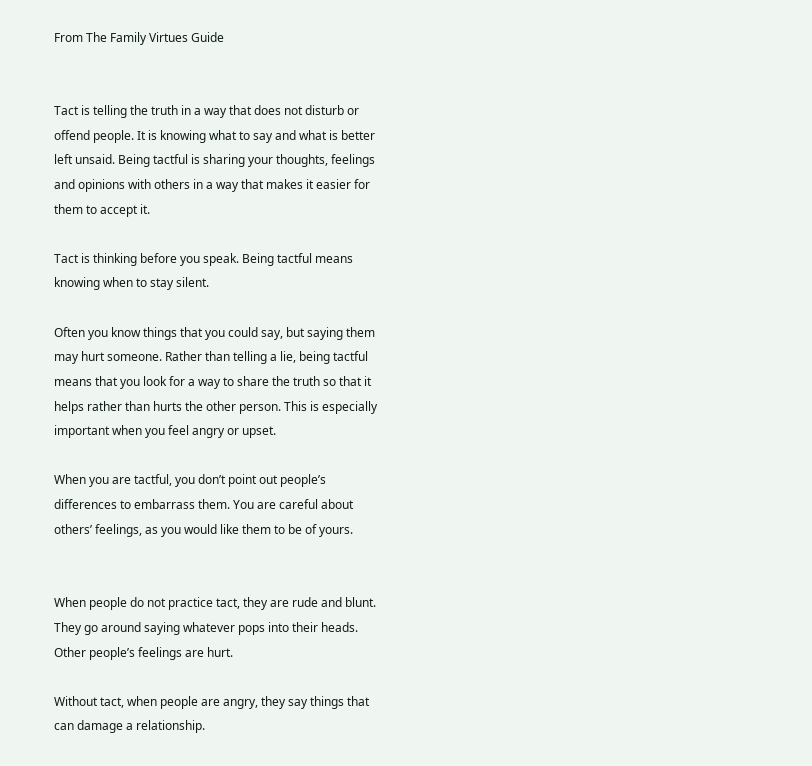From The Family Virtues Guide


Tact is telling the truth in a way that does not disturb or offend people. It is knowing what to say and what is better left unsaid. Being tactful is sharing your thoughts, feelings and opinions with others in a way that makes it easier for them to accept it.

Tact is thinking before you speak. Being tactful means knowing when to stay silent.

Often you know things that you could say, but saying them may hurt someone. Rather than telling a lie, being tactful means that you look for a way to share the truth so that it helps rather than hurts the other person. This is especially important when you feel angry or upset.

When you are tactful, you don’t point out people’s differences to embarrass them. You are careful about others’ feelings, as you would like them to be of yours.


When people do not practice tact, they are rude and blunt. They go around saying whatever pops into their heads. Other people’s feelings are hurt.

Without tact, when people are angry, they say things that can damage a relationship.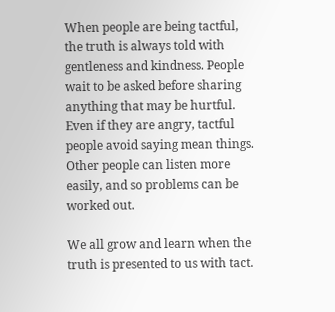When people are being tactful, the truth is always told with gentleness and kindness. People wait to be asked before sharing anything that may be hurtful. Even if they are angry, tactful people avoid saying mean things. Other people can listen more easily, and so problems can be worked out.

We all grow and learn when the truth is presented to us with tact.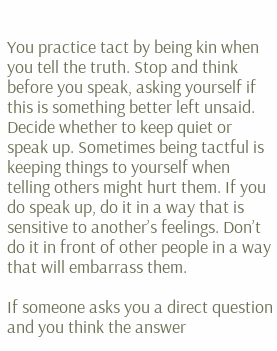You practice tact by being kin when you tell the truth. Stop and think before you speak, asking yourself if this is something better left unsaid. Decide whether to keep quiet or speak up. Sometimes being tactful is keeping things to yourself when telling others might hurt them. If you do speak up, do it in a way that is sensitive to another’s feelings. Don’t do it in front of other people in a way that will embarrass them.

If someone asks you a direct question and you think the answer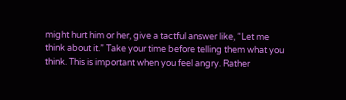might hurt him or her, give a tactful answer like, “Let me think about it.” Take your time before telling them what you think. This is important when you feel angry. Rather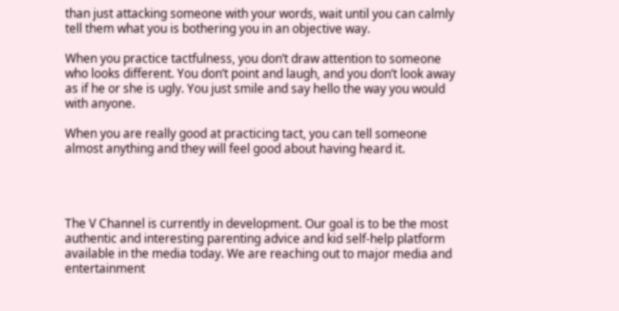than just attacking someone with your words, wait until you can calmly tell them what you is bothering you in an objective way.

When you practice tactfulness, you don’t draw attention to someone who looks different. You don’t point and laugh, and you don’t look away as if he or she is ugly. You just smile and say hello the way you would with anyone.

When you are really good at practicing tact, you can tell someone almost anything and they will feel good about having heard it.




The V Channel is currently in development. Our goal is to be the most authentic and interesting parenting advice and kid self-help platform available in the media today. We are reaching out to major media and entertainment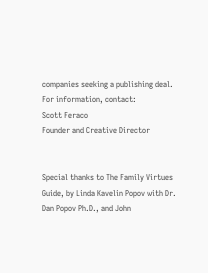companies seeking a publishing deal. For information, contact:
Scott Feraco
Founder and Creative Director


Special thanks to The Family Virtues Guide, by Linda Kavelin Popov with Dr. Dan Popov Ph.D., and John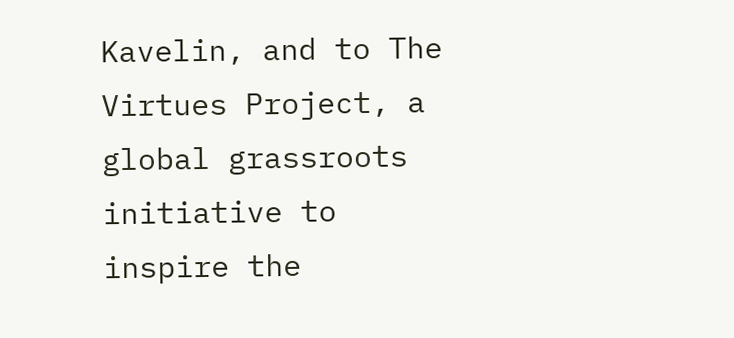Kavelin, and to The Virtues Project, a global grassroots initiative to inspire the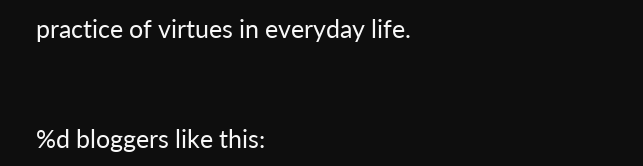practice of virtues in everyday life.



%d bloggers like this: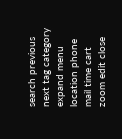search previous next tag category expand menu location phone mail time cart zoom edit close